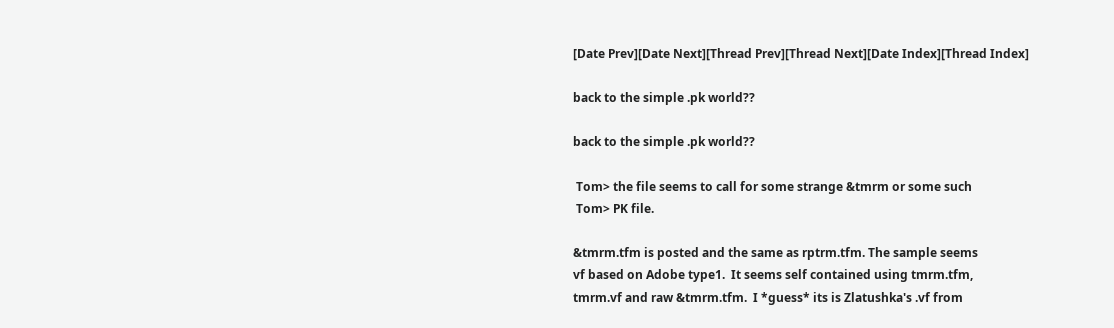[Date Prev][Date Next][Thread Prev][Thread Next][Date Index][Thread Index]

back to the simple .pk world??

back to the simple .pk world??

 Tom> the file seems to call for some strange &tmrm or some such
 Tom> PK file.

&tmrm.tfm is posted and the same as rptrm.tfm. The sample seems
vf based on Adobe type1.  It seems self contained using tmrm.tfm,
tmrm.vf and raw &tmrm.tfm.  I *guess* its is Zlatushka's .vf from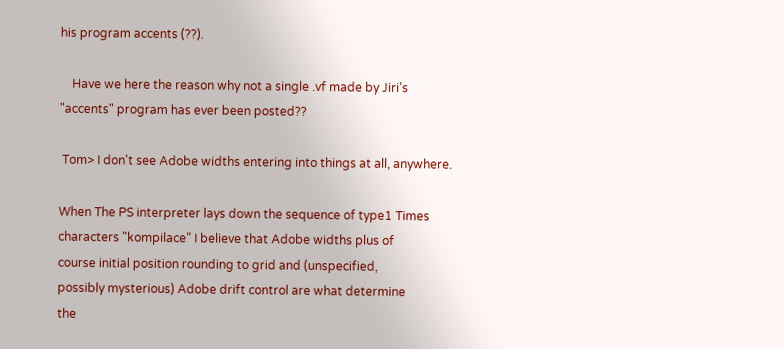his program accents (??).

    Have we here the reason why not a single .vf made by Jiri's
"accents" program has ever been posted??

 Tom> I don't see Adobe widths entering into things at all, anywhere.

When The PS interpreter lays down the sequence of type1 Times
characters "kompilace" I believe that Adobe widths plus of
course initial position rounding to grid and (unspecified,
possibly mysterious) Adobe drift control are what determine
the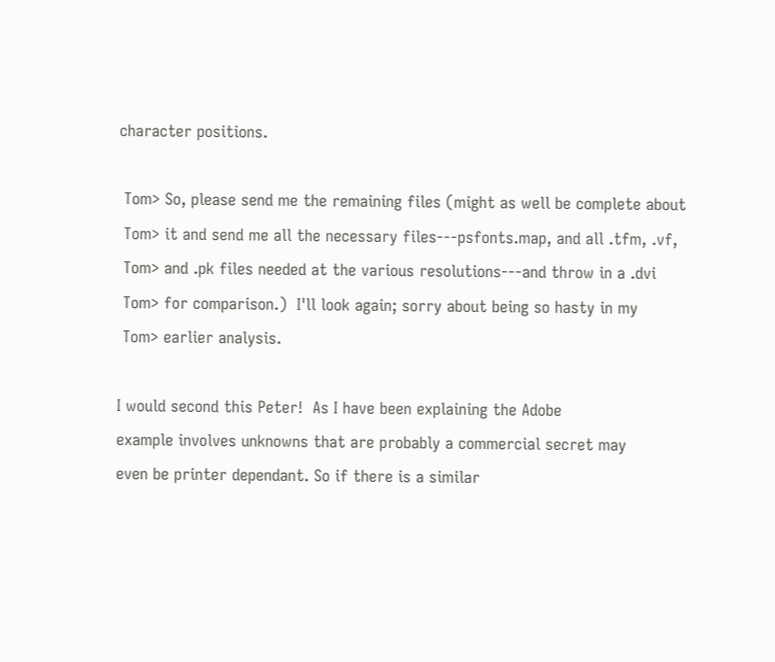character positions.

 Tom> So, please send me the remaining files (might as well be complete about
 Tom> it and send me all the necessary files---psfonts.map, and all .tfm, .vf,
 Tom> and .pk files needed at the various resolutions---and throw in a .dvi
 Tom> for comparison.)  I'll look again; sorry about being so hasty in my
 Tom> earlier analysis.

I would second this Peter!  As I have been explaining the Adobe
example involves unknowns that are probably a commercial secret may
even be printer dependant. So if there is a similar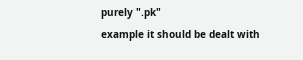purely ".pk"
example it should be dealt with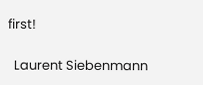first!

  Laurent Siebenmann